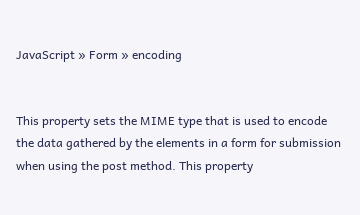JavaScript » Form » encoding


This property sets the MIME type that is used to encode the data gathered by the elements in a form for submission when using the post method. This property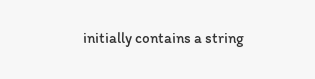initially contains a string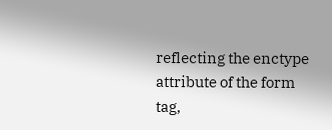reflecting the enctype attribute of the form tag,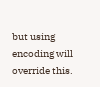but using encoding will override this.